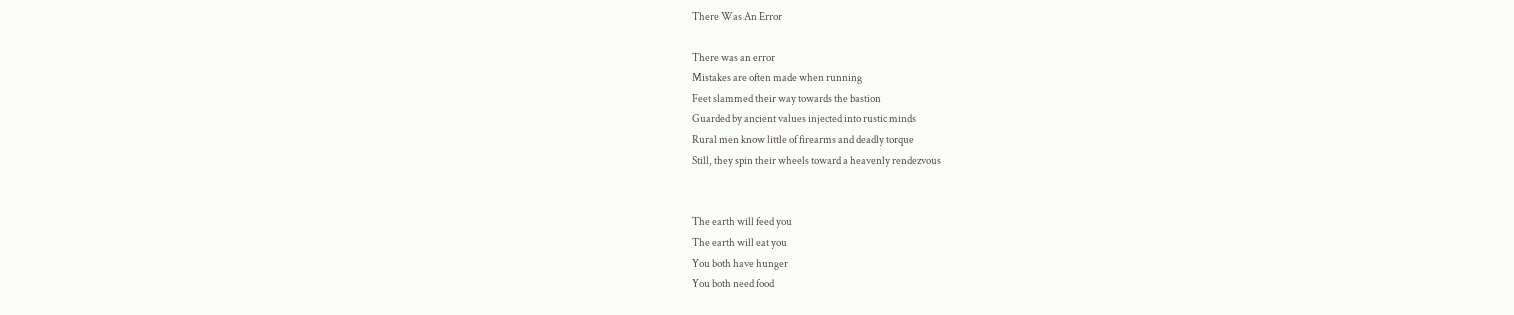There Was An Error

There was an error
Mistakes are often made when running
Feet slammed their way towards the bastion
Guarded by ancient values injected into rustic minds
Rural men know little of firearms and deadly torque
Still, they spin their wheels toward a heavenly rendezvous


The earth will feed you
The earth will eat you
You both have hunger
You both need food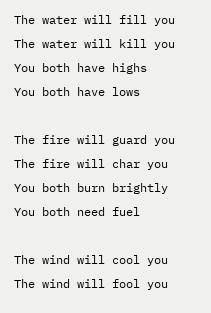The water will fill you
The water will kill you
You both have highs
You both have lows

The fire will guard you
The fire will char you
You both burn brightly
You both need fuel

The wind will cool you
The wind will fool you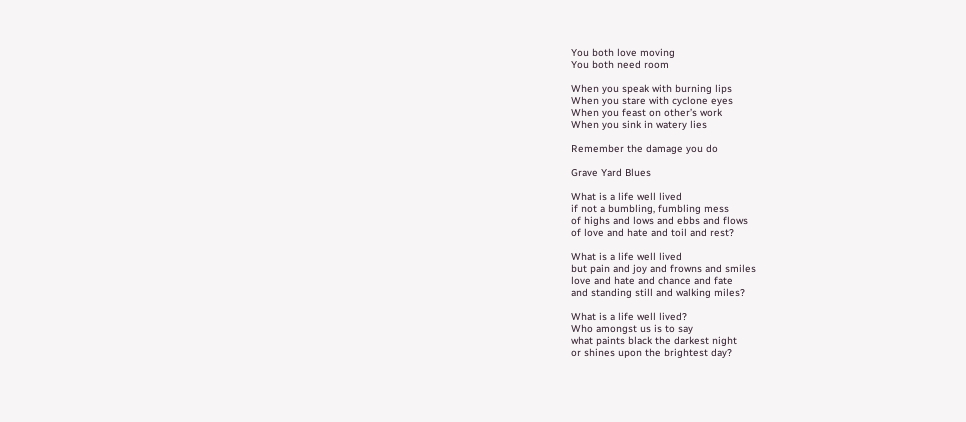You both love moving
You both need room

When you speak with burning lips
When you stare with cyclone eyes
When you feast on other’s work
When you sink in watery lies

Remember the damage you do

Grave Yard Blues

What is a life well lived
if not a bumbling, fumbling mess
of highs and lows and ebbs and flows
of love and hate and toil and rest?

What is a life well lived
but pain and joy and frowns and smiles
love and hate and chance and fate
and standing still and walking miles?

What is a life well lived?
Who amongst us is to say
what paints black the darkest night
or shines upon the brightest day?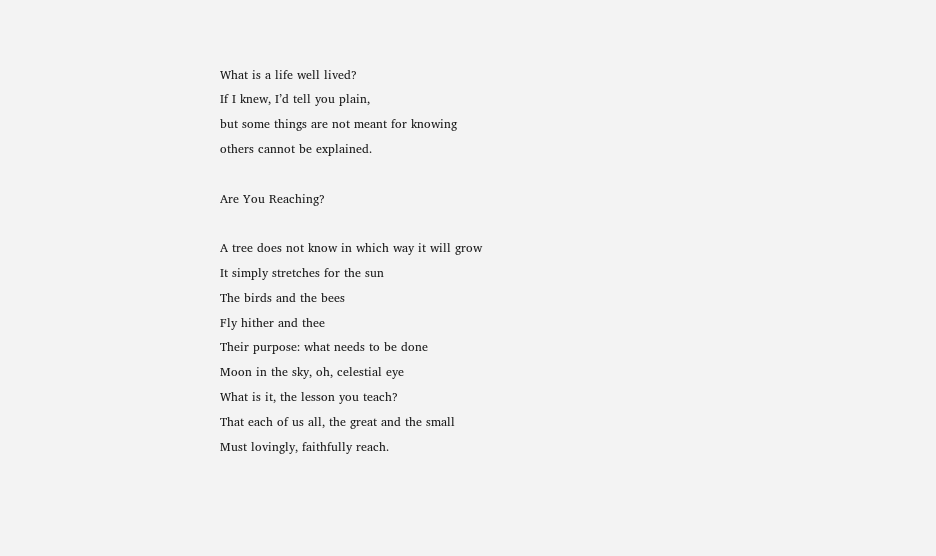What is a life well lived?
If I knew, I’d tell you plain,
but some things are not meant for knowing
others cannot be explained.

Are You Reaching?

A tree does not know in which way it will grow
It simply stretches for the sun
The birds and the bees
Fly hither and thee
Their purpose: what needs to be done
Moon in the sky, oh, celestial eye
What is it, the lesson you teach?
That each of us all, the great and the small
Must lovingly, faithfully reach.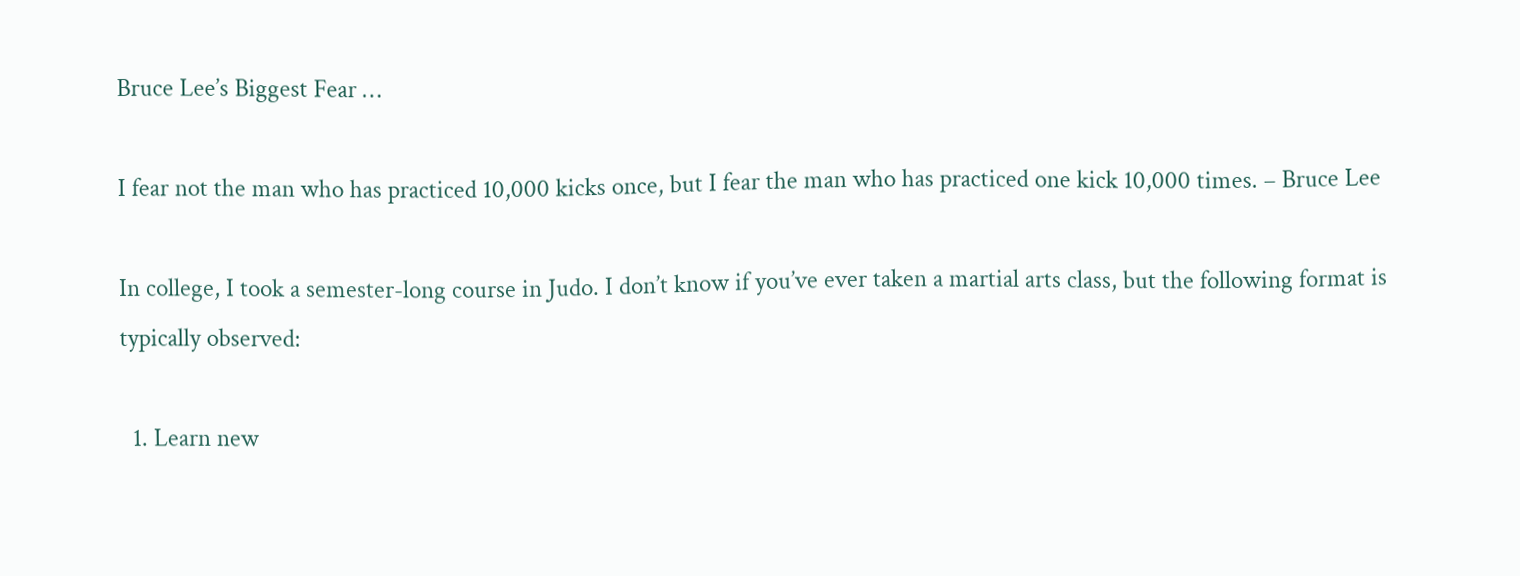Bruce Lee’s Biggest Fear …

I fear not the man who has practiced 10,000 kicks once, but I fear the man who has practiced one kick 10,000 times. – Bruce Lee

In college, I took a semester-long course in Judo. I don’t know if you’ve ever taken a martial arts class, but the following format is typically observed:

  1. Learn new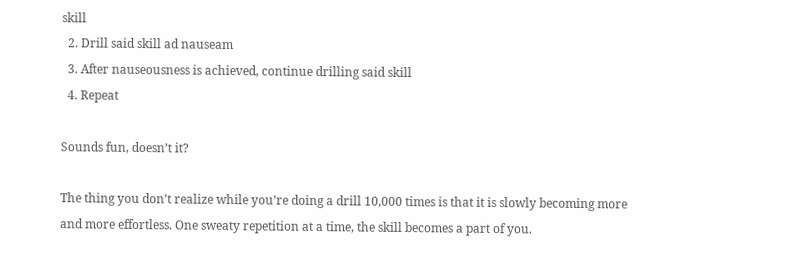skill
  2. Drill said skill ad nauseam
  3. After nauseousness is achieved, continue drilling said skill
  4. Repeat

Sounds fun, doesn’t it?

The thing you don’t realize while you’re doing a drill 10,000 times is that it is slowly becoming more and more effortless. One sweaty repetition at a time, the skill becomes a part of you.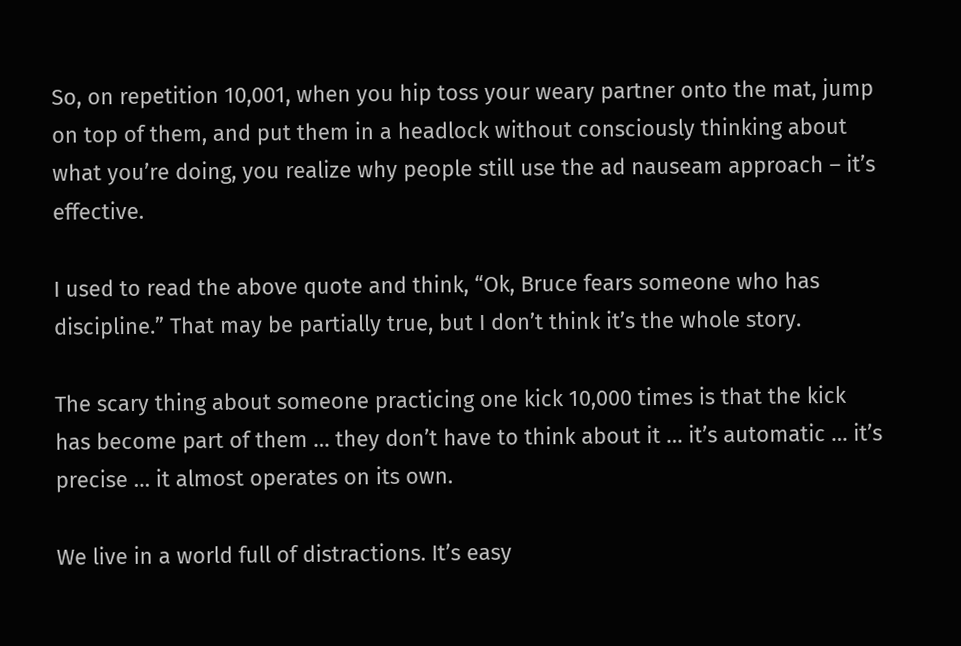So, on repetition 10,001, when you hip toss your weary partner onto the mat, jump on top of them, and put them in a headlock without consciously thinking about what you’re doing, you realize why people still use the ad nauseam approach – it’s effective.

I used to read the above quote and think, “Ok, Bruce fears someone who has discipline.” That may be partially true, but I don’t think it’s the whole story.

The scary thing about someone practicing one kick 10,000 times is that the kick has become part of them … they don’t have to think about it … it’s automatic … it’s precise … it almost operates on its own.

We live in a world full of distractions. It’s easy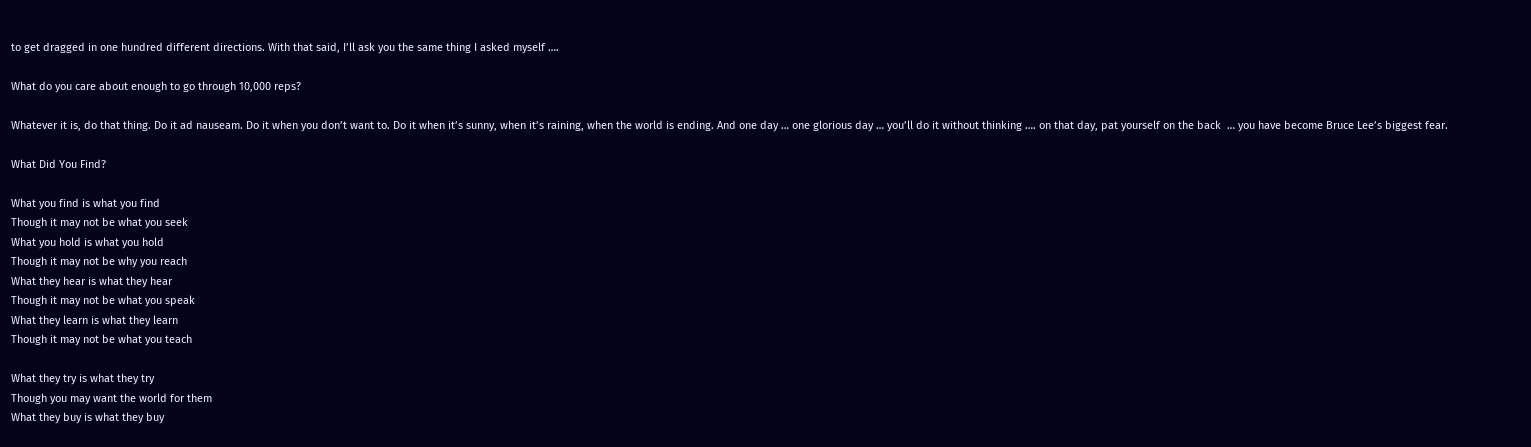to get dragged in one hundred different directions. With that said, I’ll ask you the same thing I asked myself ….

What do you care about enough to go through 10,000 reps?

Whatever it is, do that thing. Do it ad nauseam. Do it when you don’t want to. Do it when it’s sunny, when it’s raining, when the world is ending. And one day … one glorious day … you’ll do it without thinking …. on that day, pat yourself on the back  … you have become Bruce Lee’s biggest fear.

What Did You Find?

What you find is what you find
Though it may not be what you seek
What you hold is what you hold
Though it may not be why you reach
What they hear is what they hear
Though it may not be what you speak
What they learn is what they learn
Though it may not be what you teach

What they try is what they try
Though you may want the world for them
What they buy is what they buy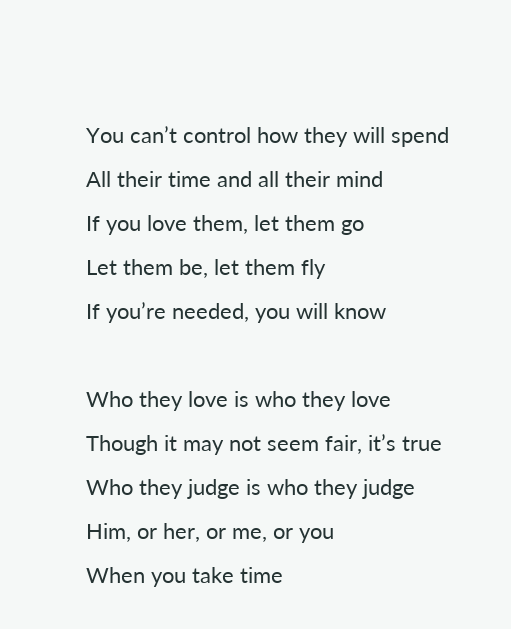You can’t control how they will spend
All their time and all their mind
If you love them, let them go
Let them be, let them fly
If you’re needed, you will know

Who they love is who they love
Though it may not seem fair, it’s true
Who they judge is who they judge
Him, or her, or me, or you
When you take time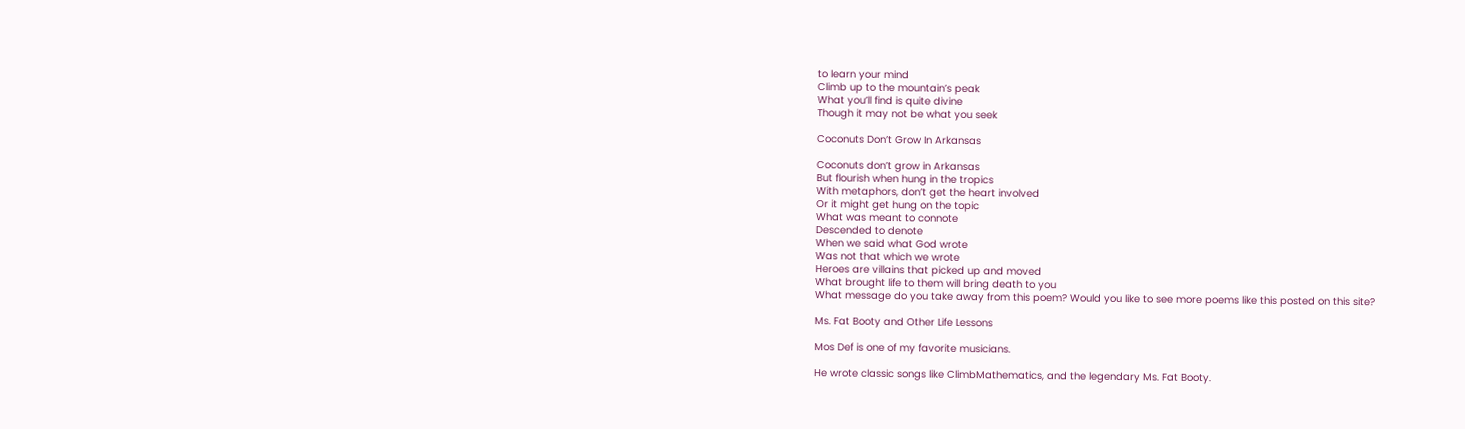to learn your mind
Climb up to the mountain’s peak
What you’ll find is quite divine
Though it may not be what you seek

Coconuts Don’t Grow In Arkansas

Coconuts don’t grow in Arkansas
But flourish when hung in the tropics
With metaphors, don’t get the heart involved
Or it might get hung on the topic
What was meant to connote
Descended to denote
When we said what God wrote
Was not that which we wrote
Heroes are villains that picked up and moved
What brought life to them will bring death to you
What message do you take away from this poem? Would you like to see more poems like this posted on this site?

Ms. Fat Booty and Other Life Lessons

Mos Def is one of my favorite musicians.

He wrote classic songs like ClimbMathematics, and the legendary Ms. Fat Booty.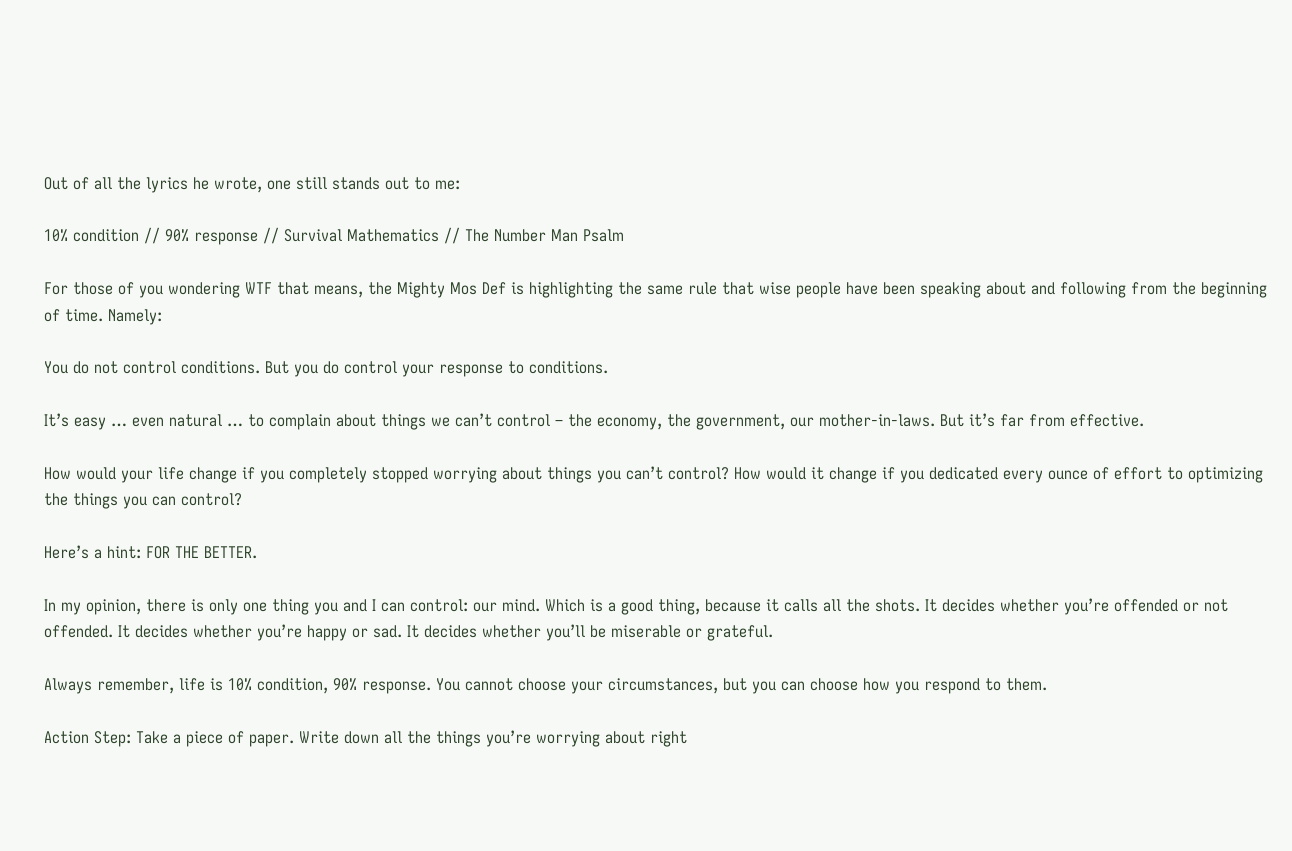Out of all the lyrics he wrote, one still stands out to me:

10% condition // 90% response // Survival Mathematics // The Number Man Psalm

For those of you wondering WTF that means, the Mighty Mos Def is highlighting the same rule that wise people have been speaking about and following from the beginning of time. Namely:

You do not control conditions. But you do control your response to conditions.

It’s easy … even natural … to complain about things we can’t control – the economy, the government, our mother-in-laws. But it’s far from effective.

How would your life change if you completely stopped worrying about things you can’t control? How would it change if you dedicated every ounce of effort to optimizing the things you can control?

Here’s a hint: FOR THE BETTER.

In my opinion, there is only one thing you and I can control: our mind. Which is a good thing, because it calls all the shots. It decides whether you’re offended or not offended. It decides whether you’re happy or sad. It decides whether you’ll be miserable or grateful.

Always remember, life is 10% condition, 90% response. You cannot choose your circumstances, but you can choose how you respond to them.

Action Step: Take a piece of paper. Write down all the things you’re worrying about right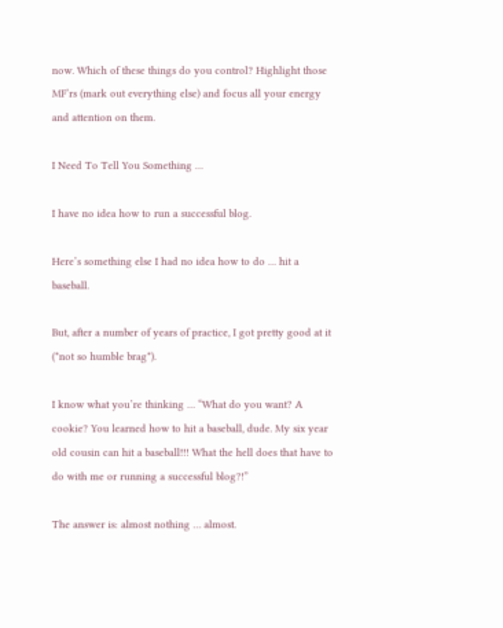now. Which of these things do you control? Highlight those MF’rs (mark out everything else) and focus all your energy and attention on them.

I Need To Tell You Something …

I have no idea how to run a successful blog.

Here’s something else I had no idea how to do … hit a baseball.

But, after a number of years of practice, I got pretty good at it (*not so humble brag*).

I know what you’re thinking … “What do you want? A cookie? You learned how to hit a baseball, dude. My six year old cousin can hit a baseball!!! What the hell does that have to do with me or running a successful blog?!”

The answer is: almost nothing … almost.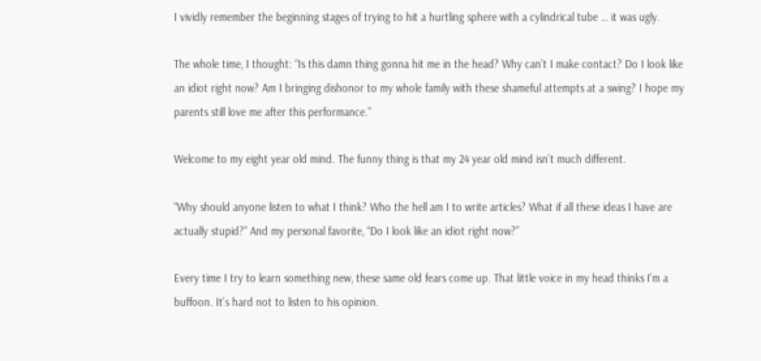I vividly remember the beginning stages of trying to hit a hurtling sphere with a cylindrical tube … it was ugly.

The whole time, I thought: “Is this damn thing gonna hit me in the head? Why can’t I make contact? Do I look like an idiot right now? Am I bringing dishonor to my whole family with these shameful attempts at a swing? I hope my parents still love me after this performance.”

Welcome to my eight year old mind. The funny thing is that my 24 year old mind isn’t much different.

“Why should anyone listen to what I think? Who the hell am I to write articles? What if all these ideas I have are actually stupid?” And my personal favorite, “Do I look like an idiot right now?”

Every time I try to learn something new, these same old fears come up. That little voice in my head thinks I’m a buffoon. It’s hard not to listen to his opinion.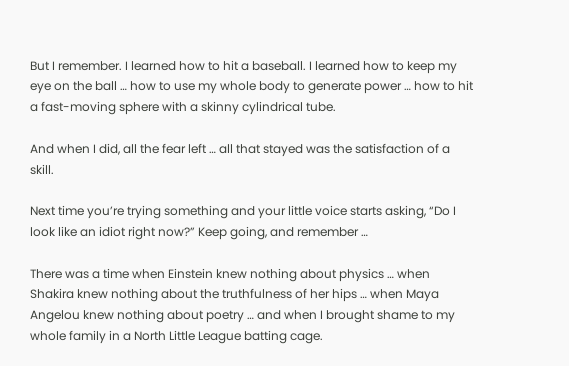But I remember. I learned how to hit a baseball. I learned how to keep my eye on the ball … how to use my whole body to generate power … how to hit a fast-moving sphere with a skinny cylindrical tube.

And when I did, all the fear left … all that stayed was the satisfaction of a skill.

Next time you’re trying something and your little voice starts asking, “Do I look like an idiot right now?” Keep going, and remember …

There was a time when Einstein knew nothing about physics … when Shakira knew nothing about the truthfulness of her hips … when Maya Angelou knew nothing about poetry … and when I brought shame to my whole family in a North Little League batting cage.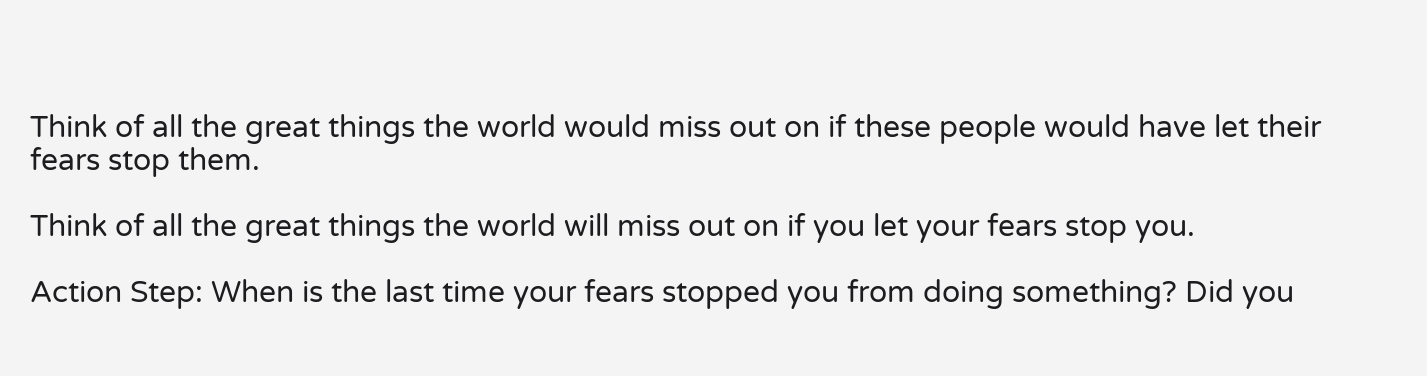Think of all the great things the world would miss out on if these people would have let their fears stop them.

Think of all the great things the world will miss out on if you let your fears stop you.

Action Step: When is the last time your fears stopped you from doing something? Did you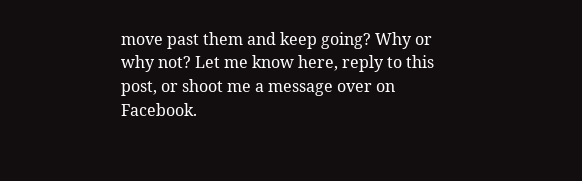move past them and keep going? Why or why not? Let me know here, reply to this post, or shoot me a message over on Facebook.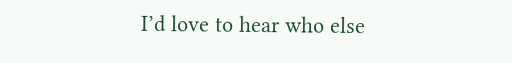I’d love to hear who else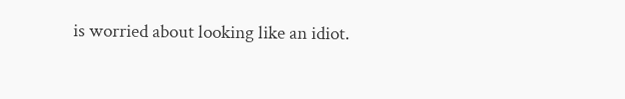is worried about looking like an idiot.